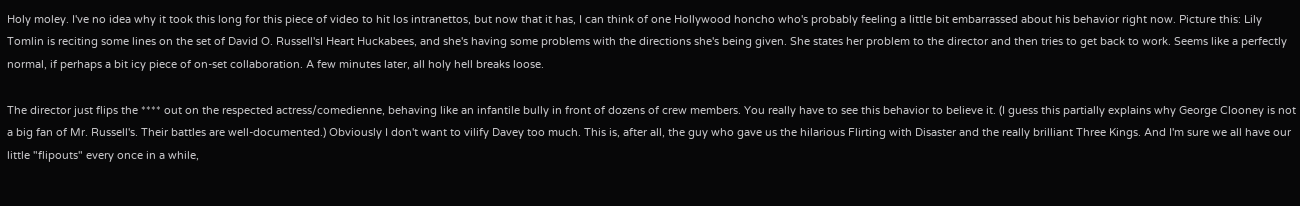Holy moley. I've no idea why it took this long for this piece of video to hit los intranettos, but now that it has, I can think of one Hollywood honcho who's probably feeling a little bit embarrassed about his behavior right now. Picture this: Lily Tomlin is reciting some lines on the set of David O. Russell'sI Heart Huckabees, and she's having some problems with the directions she's being given. She states her problem to the director and then tries to get back to work. Seems like a perfectly normal, if perhaps a bit icy piece of on-set collaboration. A few minutes later, all holy hell breaks loose.

The director just flips the **** out on the respected actress/comedienne, behaving like an infantile bully in front of dozens of crew members. You really have to see this behavior to believe it. (I guess this partially explains why George Clooney is not a big fan of Mr. Russell's. Their battles are well-documented.) Obviously I don't want to vilify Davey too much. This is, after all, the guy who gave us the hilarious Flirting with Disaster and the really brilliant Three Kings. And I'm sure we all have our little "flipouts" every once in a while,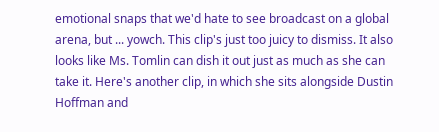emotional snaps that we'd hate to see broadcast on a global arena, but ... yowch. This clip's just too juicy to dismiss. It also looks like Ms. Tomlin can dish it out just as much as she can take it. Here's another clip, in which she sits alongside Dustin Hoffman and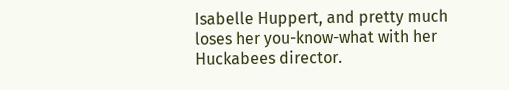Isabelle Huppert, and pretty much loses her you-know-what with her Huckabees director.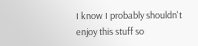I know I probably shouldn't enjoy this stuff so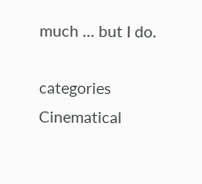much ... but I do.

categories Cinematical